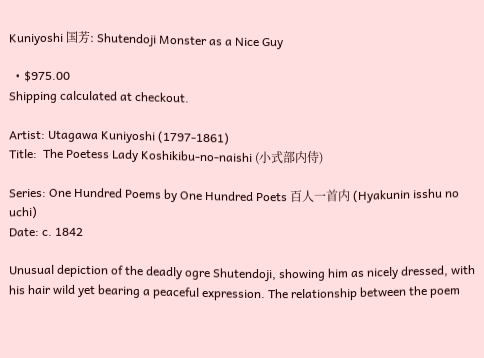Kuniyoshi 国芳: Shutendoji Monster as a Nice Guy

  • $975.00
Shipping calculated at checkout.

Artist: Utagawa Kuniyoshi (1797-1861)
Title:  The Poetess Lady Koshikibu-no-naishi (小式部内侍)

Series: One Hundred Poems by One Hundred Poets 百人一首内 (Hyakunin isshu no uchi)
Date: c. 1842

Unusual depiction of the deadly ogre Shutendoji, showing him as nicely dressed, with his hair wild yet bearing a peaceful expression. The relationship between the poem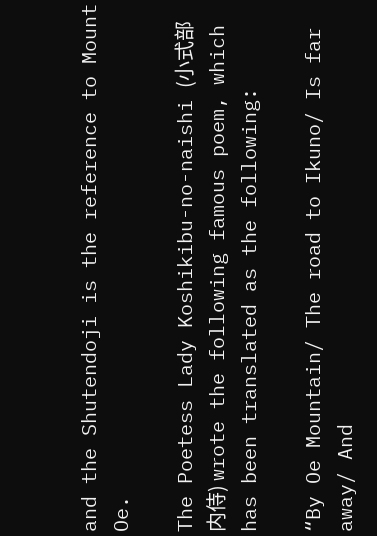and the Shutendoji is the reference to Mount Oe.

The Poetess Lady Koshikibu-no-naishi (小式部内侍) wrote the following famous poem, which has been translated as the following:

“By Oe Mountain/ The road to Ikuno/ Is far away/ And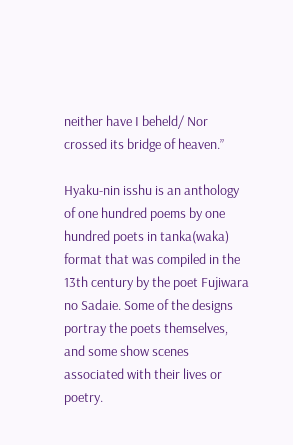neither have I beheld/ Nor crossed its bridge of heaven.”

Hyaku-nin isshu is an anthology of one hundred poems by one hundred poets in tanka(waka) format that was compiled in the 13th century by the poet Fujiwara no Sadaie. Some of the designs portray the poets themselves, and some show scenes associated with their lives or poetry.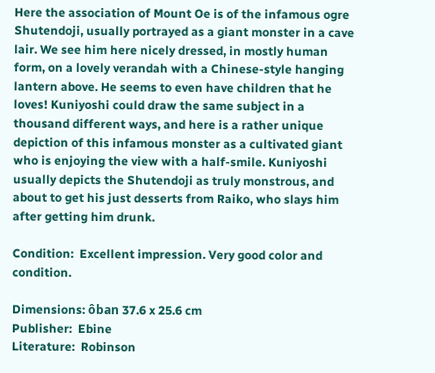Here the association of Mount Oe is of the infamous ogre Shutendoji, usually portrayed as a giant monster in a cave lair. We see him here nicely dressed, in mostly human form, on a lovely verandah with a Chinese-style hanging lantern above. He seems to even have children that he loves! Kuniyoshi could draw the same subject in a thousand different ways, and here is a rather unique depiction of this infamous monster as a cultivated giant who is enjoying the view with a half-smile. Kuniyoshi usually depicts the Shutendoji as truly monstrous, and about to get his just desserts from Raiko, who slays him after getting him drunk.

Condition:  Excellent impression. Very good color and condition.

Dimensions: ôban 37.6 x 25.6 cm
Publisher:  Ebine
Literature:  Robinson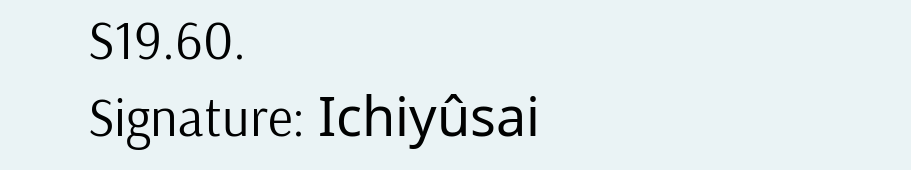S19.60.
Signature: Ichiyûsai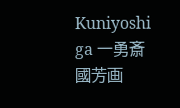Kuniyoshi ga 一勇斎國芳画